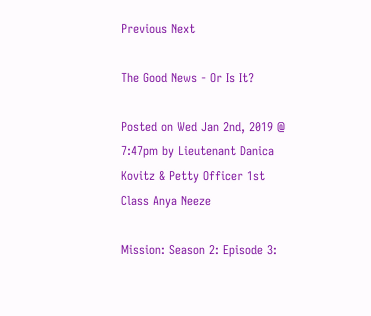Previous Next

The Good News - Or Is It?

Posted on Wed Jan 2nd, 2019 @ 7:47pm by Lieutenant Danica Kovitz & Petty Officer 1st Class Anya Neeze

Mission: Season 2: Episode 3: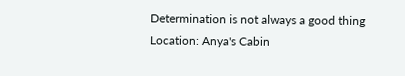Determination is not always a good thing
Location: Anya's Cabin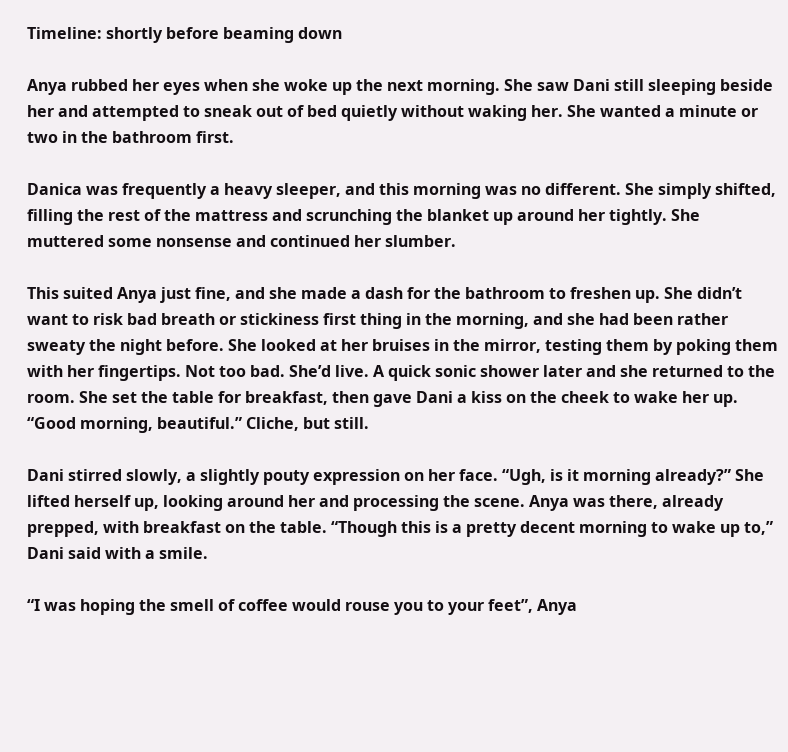Timeline: shortly before beaming down

Anya rubbed her eyes when she woke up the next morning. She saw Dani still sleeping beside her and attempted to sneak out of bed quietly without waking her. She wanted a minute or two in the bathroom first.

Danica was frequently a heavy sleeper, and this morning was no different. She simply shifted, filling the rest of the mattress and scrunching the blanket up around her tightly. She muttered some nonsense and continued her slumber.

This suited Anya just fine, and she made a dash for the bathroom to freshen up. She didn’t want to risk bad breath or stickiness first thing in the morning, and she had been rather sweaty the night before. She looked at her bruises in the mirror, testing them by poking them with her fingertips. Not too bad. She’d live. A quick sonic shower later and she returned to the room. She set the table for breakfast, then gave Dani a kiss on the cheek to wake her up. “Good morning, beautiful.” Cliche, but still.

Dani stirred slowly, a slightly pouty expression on her face. “Ugh, is it morning already?” She lifted herself up, looking around her and processing the scene. Anya was there, already prepped, with breakfast on the table. “Though this is a pretty decent morning to wake up to,” Dani said with a smile.

“I was hoping the smell of coffee would rouse you to your feet”, Anya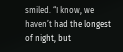smiled. “I know, we haven’t had the longest of night, but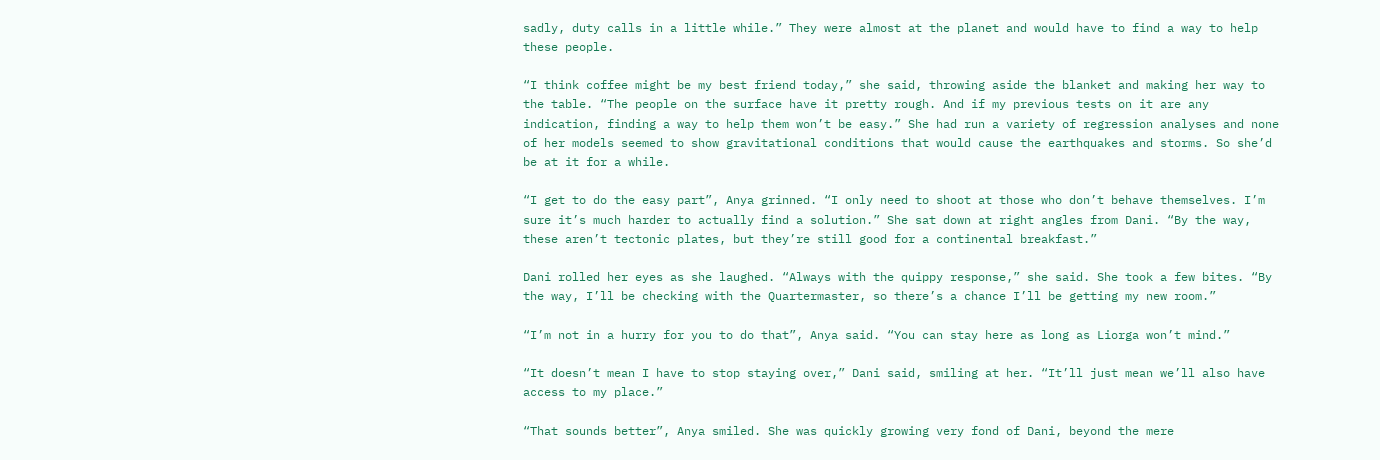sadly, duty calls in a little while.” They were almost at the planet and would have to find a way to help these people.

“I think coffee might be my best friend today,” she said, throwing aside the blanket and making her way to the table. “The people on the surface have it pretty rough. And if my previous tests on it are any indication, finding a way to help them won’t be easy.” She had run a variety of regression analyses and none of her models seemed to show gravitational conditions that would cause the earthquakes and storms. So she’d be at it for a while.

“I get to do the easy part”, Anya grinned. “I only need to shoot at those who don’t behave themselves. I’m sure it’s much harder to actually find a solution.” She sat down at right angles from Dani. “By the way, these aren’t tectonic plates, but they’re still good for a continental breakfast.”

Dani rolled her eyes as she laughed. “Always with the quippy response,” she said. She took a few bites. “By the way, I’ll be checking with the Quartermaster, so there’s a chance I’ll be getting my new room.”

“I’m not in a hurry for you to do that”, Anya said. “You can stay here as long as Liorga won’t mind.”

“It doesn’t mean I have to stop staying over,” Dani said, smiling at her. “It’ll just mean we’ll also have access to my place.”

“That sounds better”, Anya smiled. She was quickly growing very fond of Dani, beyond the mere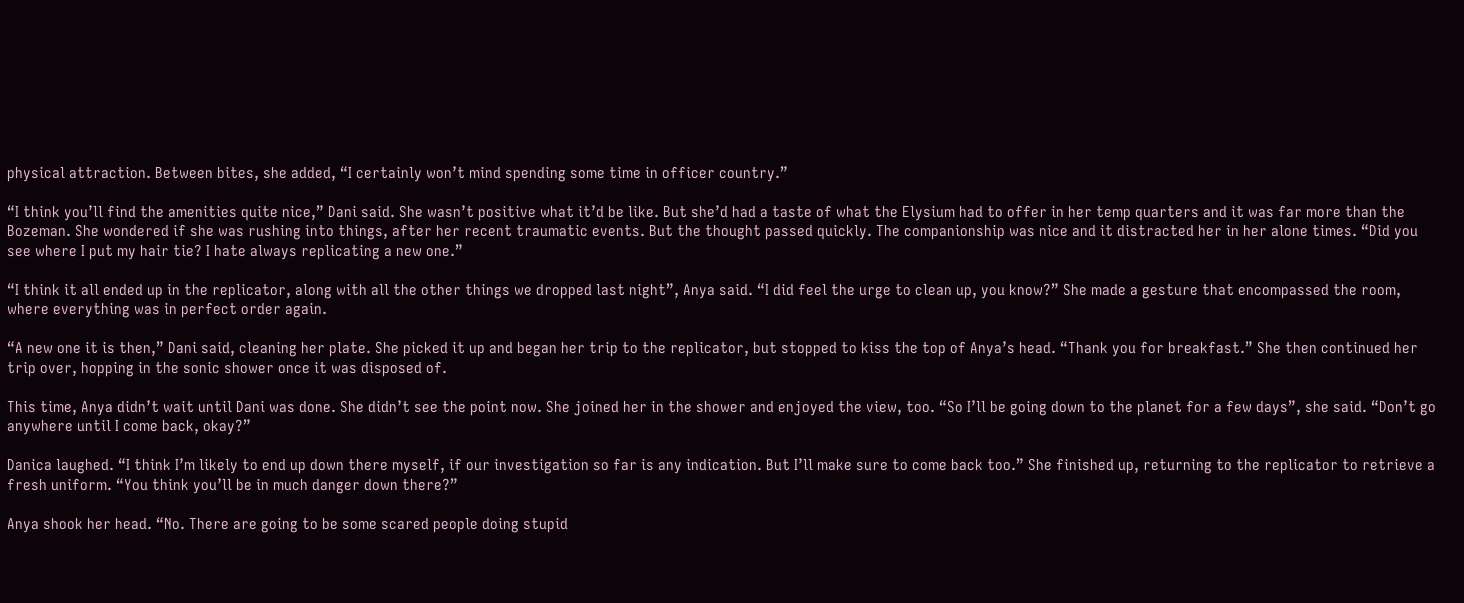physical attraction. Between bites, she added, “I certainly won’t mind spending some time in officer country.”

“I think you’ll find the amenities quite nice,” Dani said. She wasn’t positive what it’d be like. But she’d had a taste of what the Elysium had to offer in her temp quarters and it was far more than the Bozeman. She wondered if she was rushing into things, after her recent traumatic events. But the thought passed quickly. The companionship was nice and it distracted her in her alone times. “Did you see where I put my hair tie? I hate always replicating a new one.”

“I think it all ended up in the replicator, along with all the other things we dropped last night”, Anya said. “I did feel the urge to clean up, you know?” She made a gesture that encompassed the room, where everything was in perfect order again.

“A new one it is then,” Dani said, cleaning her plate. She picked it up and began her trip to the replicator, but stopped to kiss the top of Anya’s head. “Thank you for breakfast.” She then continued her trip over, hopping in the sonic shower once it was disposed of.

This time, Anya didn’t wait until Dani was done. She didn’t see the point now. She joined her in the shower and enjoyed the view, too. “So I’ll be going down to the planet for a few days”, she said. “Don’t go anywhere until I come back, okay?”

Danica laughed. “I think I’m likely to end up down there myself, if our investigation so far is any indication. But I’ll make sure to come back too.” She finished up, returning to the replicator to retrieve a fresh uniform. “You think you’ll be in much danger down there?”

Anya shook her head. “No. There are going to be some scared people doing stupid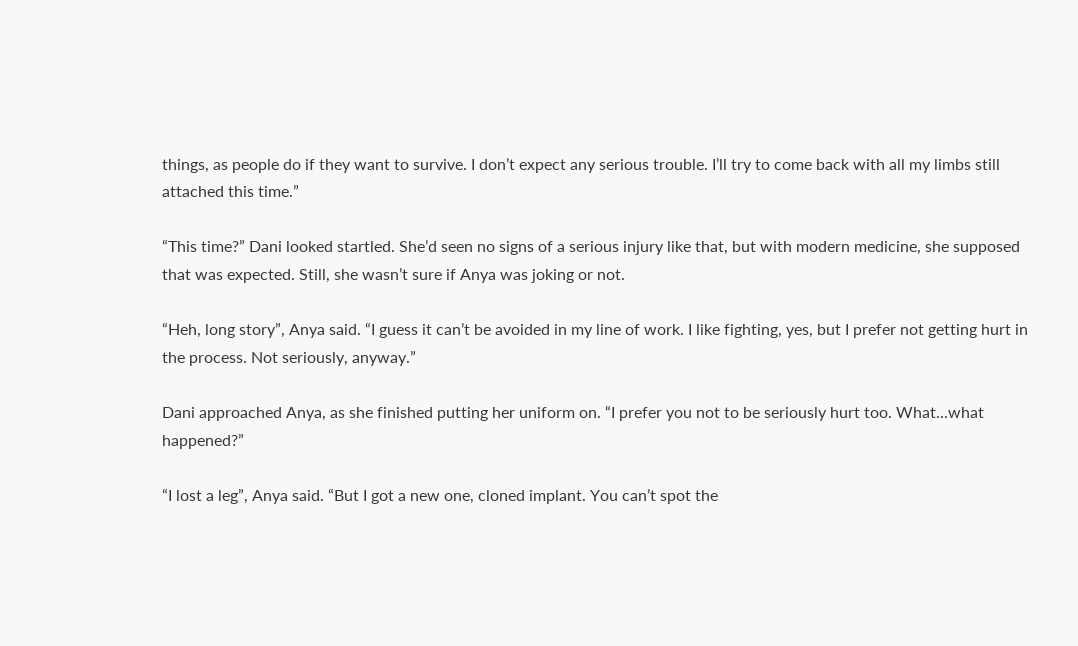things, as people do if they want to survive. I don’t expect any serious trouble. I’ll try to come back with all my limbs still attached this time.”

“This time?” Dani looked startled. She’d seen no signs of a serious injury like that, but with modern medicine, she supposed that was expected. Still, she wasn’t sure if Anya was joking or not.

“Heh, long story”, Anya said. “I guess it can’t be avoided in my line of work. I like fighting, yes, but I prefer not getting hurt in the process. Not seriously, anyway.”

Dani approached Anya, as she finished putting her uniform on. “I prefer you not to be seriously hurt too. What...what happened?”

“I lost a leg”, Anya said. “But I got a new one, cloned implant. You can’t spot the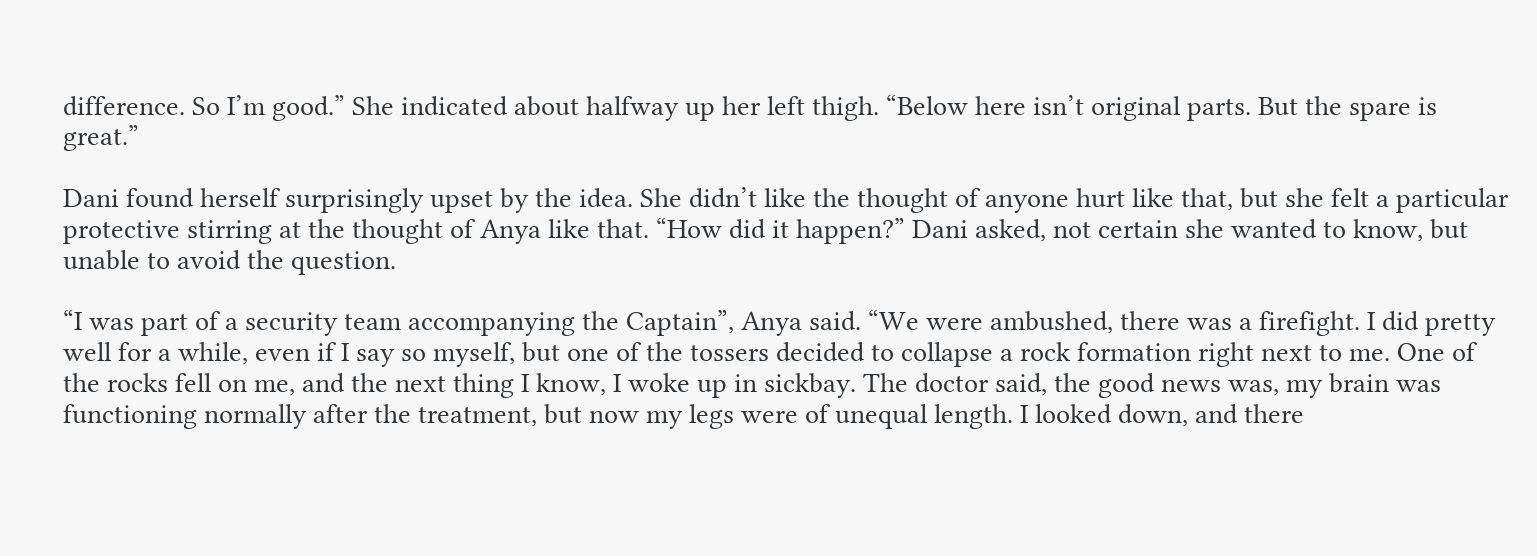difference. So I’m good.” She indicated about halfway up her left thigh. “Below here isn’t original parts. But the spare is great.”

Dani found herself surprisingly upset by the idea. She didn’t like the thought of anyone hurt like that, but she felt a particular protective stirring at the thought of Anya like that. “How did it happen?” Dani asked, not certain she wanted to know, but unable to avoid the question.

“I was part of a security team accompanying the Captain”, Anya said. “We were ambushed, there was a firefight. I did pretty well for a while, even if I say so myself, but one of the tossers decided to collapse a rock formation right next to me. One of the rocks fell on me, and the next thing I know, I woke up in sickbay. The doctor said, the good news was, my brain was functioning normally after the treatment, but now my legs were of unequal length. I looked down, and there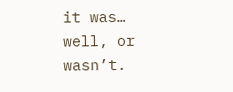it was… well, or wasn’t.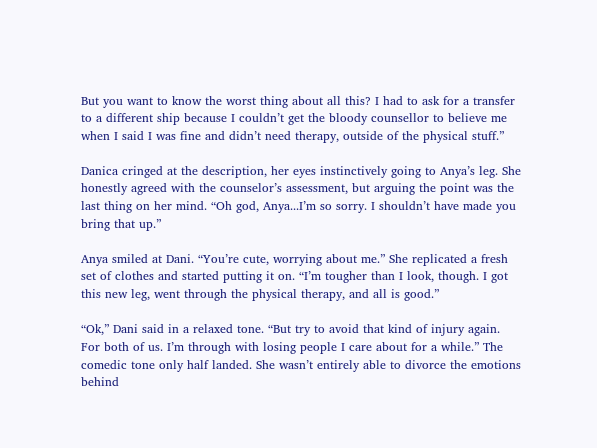But you want to know the worst thing about all this? I had to ask for a transfer to a different ship because I couldn’t get the bloody counsellor to believe me when I said I was fine and didn’t need therapy, outside of the physical stuff.”

Danica cringed at the description, her eyes instinctively going to Anya’s leg. She honestly agreed with the counselor’s assessment, but arguing the point was the last thing on her mind. “Oh god, Anya...I’m so sorry. I shouldn’t have made you bring that up.”

Anya smiled at Dani. “You’re cute, worrying about me.” She replicated a fresh set of clothes and started putting it on. “I’m tougher than I look, though. I got this new leg, went through the physical therapy, and all is good.”

“Ok,” Dani said in a relaxed tone. “But try to avoid that kind of injury again. For both of us. I’m through with losing people I care about for a while.” The comedic tone only half landed. She wasn’t entirely able to divorce the emotions behind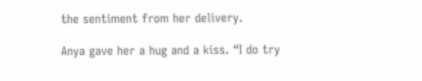the sentiment from her delivery.

Anya gave her a hug and a kiss. “I do try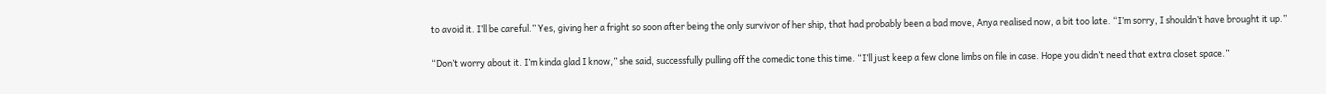to avoid it. I’ll be careful.” Yes, giving her a fright so soon after being the only survivor of her ship, that had probably been a bad move, Anya realised now, a bit too late. “I’m sorry, I shouldn’t have brought it up.”

“Don’t worry about it. I’m kinda glad I know,” she said, successfully pulling off the comedic tone this time. “I’ll just keep a few clone limbs on file in case. Hope you didn’t need that extra closet space.”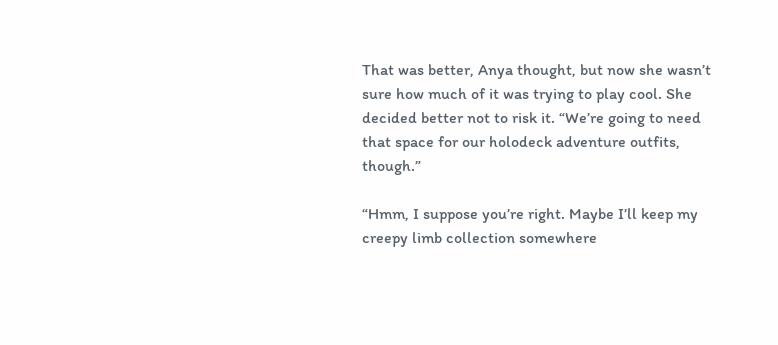That was better, Anya thought, but now she wasn’t sure how much of it was trying to play cool. She decided better not to risk it. “We’re going to need that space for our holodeck adventure outfits, though.”

“Hmm, I suppose you’re right. Maybe I’ll keep my creepy limb collection somewhere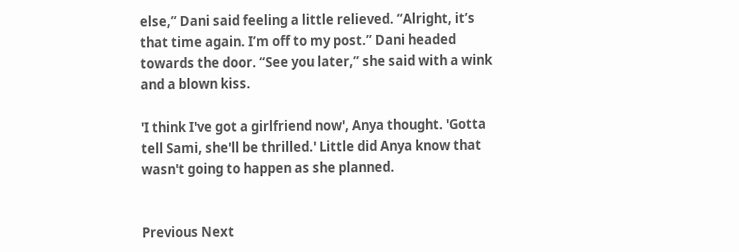else,” Dani said feeling a little relieved. “Alright, it’s that time again. I’m off to my post.” Dani headed towards the door. “See you later,” she said with a wink and a blown kiss.

'I think I've got a girlfriend now', Anya thought. 'Gotta tell Sami, she'll be thrilled.' Little did Anya know that wasn't going to happen as she planned.


Previous Next